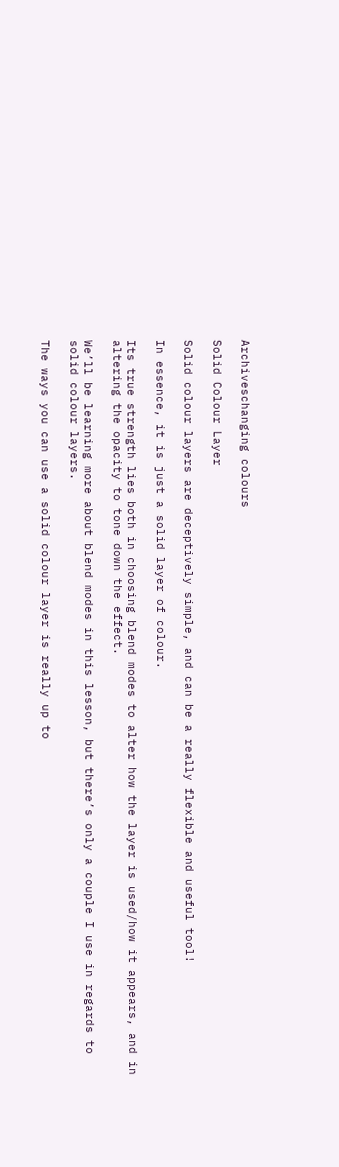Archiveschanging colours

Solid Colour Layer

Solid colour layers are deceptively simple, and can be a really flexible and useful tool!

In essence, it is just a solid layer of colour.

Its true strength lies both in choosing blend modes to alter how the layer is used/how it appears, and in altering the opacity to tone down the effect.

We’ll be learning more about blend modes in this lesson, but there’s only a couple I use in regards to solid colour layers.

The ways you can use a solid colour layer is really up to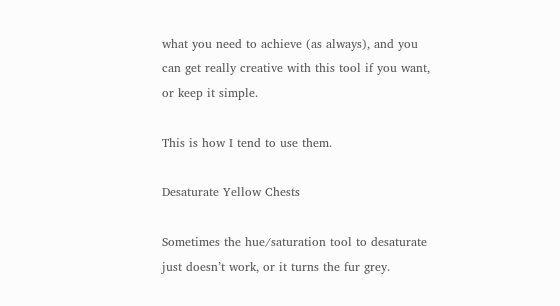what you need to achieve (as always), and you can get really creative with this tool if you want, or keep it simple.

This is how I tend to use them.

Desaturate Yellow Chests

Sometimes the hue/saturation tool to desaturate just doesn’t work, or it turns the fur grey.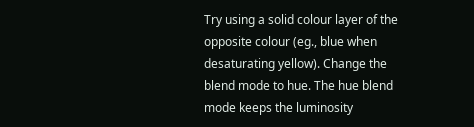Try using a solid colour layer of the opposite colour (eg., blue when desaturating yellow). Change the blend mode to hue. The hue blend mode keeps the luminosity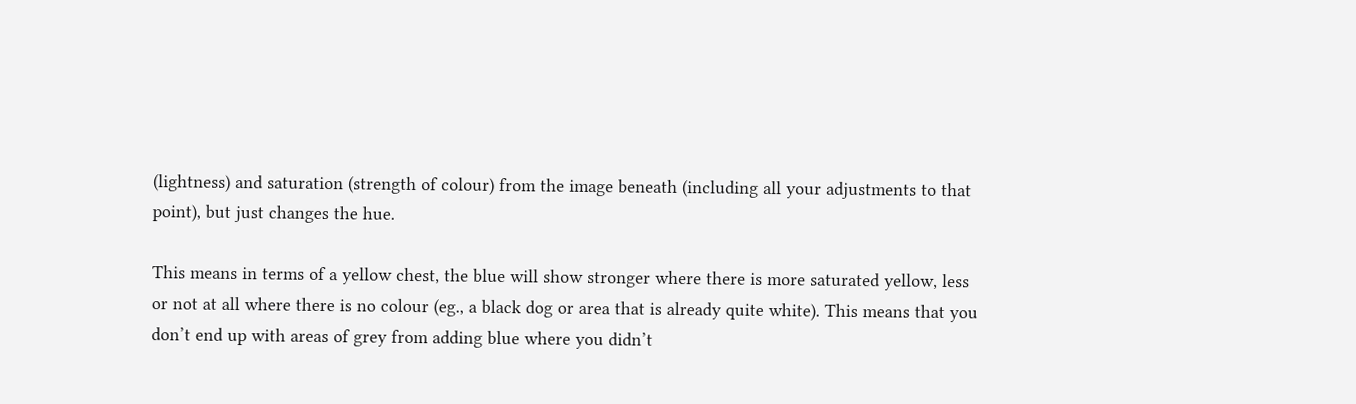(lightness) and saturation (strength of colour) from the image beneath (including all your adjustments to that point), but just changes the hue.

This means in terms of a yellow chest, the blue will show stronger where there is more saturated yellow, less or not at all where there is no colour (eg., a black dog or area that is already quite white). This means that you don’t end up with areas of grey from adding blue where you didn’t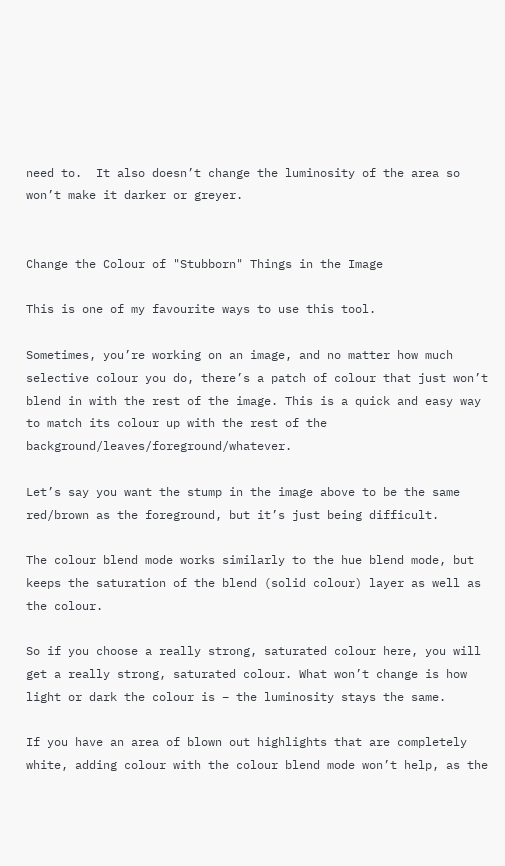need to.  It also doesn’t change the luminosity of the area so won’t make it darker or greyer.


Change the Colour of "Stubborn" Things in the Image

This is one of my favourite ways to use this tool.

Sometimes, you’re working on an image, and no matter how much selective colour you do, there’s a patch of colour that just won’t blend in with the rest of the image. This is a quick and easy way to match its colour up with the rest of the background/leaves/foreground/whatever.

Let’s say you want the stump in the image above to be the same red/brown as the foreground, but it’s just being difficult.

The colour blend mode works similarly to the hue blend mode, but keeps the saturation of the blend (solid colour) layer as well as the colour.

So if you choose a really strong, saturated colour here, you will get a really strong, saturated colour. What won’t change is how light or dark the colour is – the luminosity stays the same.

If you have an area of blown out highlights that are completely white, adding colour with the colour blend mode won’t help, as the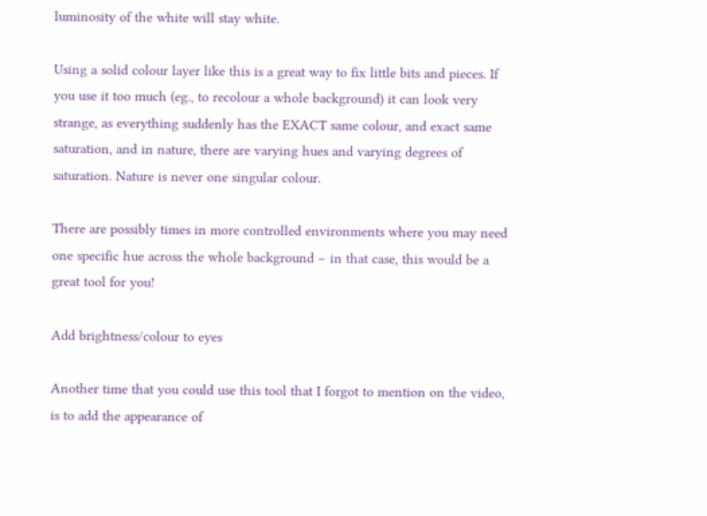luminosity of the white will stay white.

Using a solid colour layer like this is a great way to fix little bits and pieces. If you use it too much (eg., to recolour a whole background) it can look very strange, as everything suddenly has the EXACT same colour, and exact same saturation, and in nature, there are varying hues and varying degrees of saturation. Nature is never one singular colour.

There are possibly times in more controlled environments where you may need one specific hue across the whole background – in that case, this would be a great tool for you!

Add brightness/colour to eyes

Another time that you could use this tool that I forgot to mention on the video, is to add the appearance of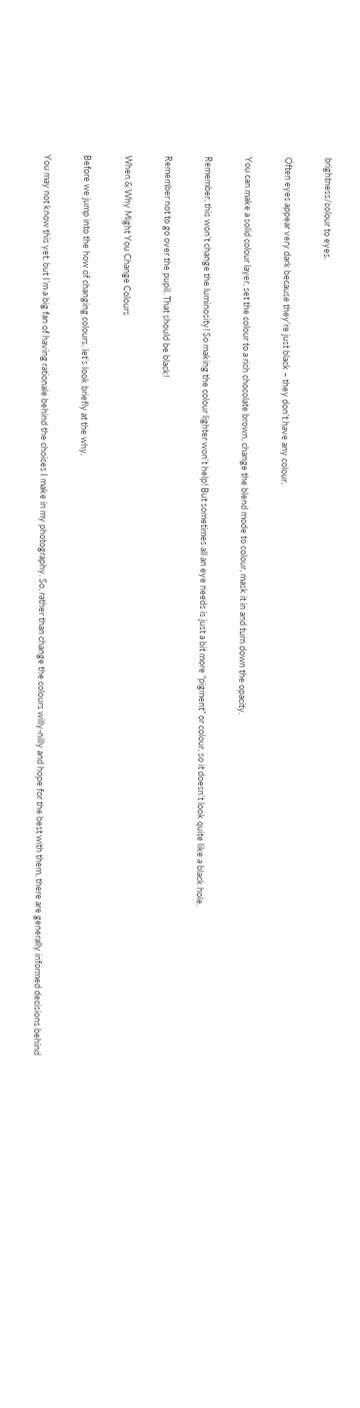brightness/colour to eyes.

Often eyes appear very dark because they’re just black – they don’t have any colour.

You can make a solid colour layer, set the colour to a rich chocolate brown, change the blend mode to colour, mask it in and turn down the opacity.

Remember, this won’t change the luminosity! So making the colour lighter won’t help! But sometimes all an eye needs is just a bit more “pigment” or colour, so it doesn’t look quite like a black hole.

Remember not to go over the pupil. That should be black!

When & Why Might You Change Colours

Before we jump into the how of changing colours, let’s look briefly at the why.

You may not know this yet, but I’m a big fan of having rationale behind the choices I make in my photography. So, rather than change the colours willy-nilly and hope for the best with them, there are generally informed decisions behind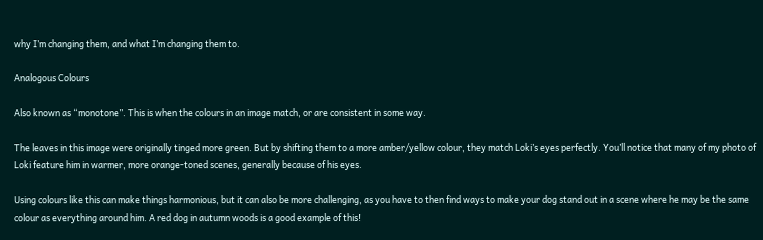why I’m changing them, and what I’m changing them to.

Analogous Colours

Also known as “monotone”. This is when the colours in an image match, or are consistent in some way.

The leaves in this image were originally tinged more green. But by shifting them to a more amber/yellow colour, they match Loki’s eyes perfectly. You’ll notice that many of my photo of Loki feature him in warmer, more orange-toned scenes, generally because of his eyes.

Using colours like this can make things harmonious, but it can also be more challenging, as you have to then find ways to make your dog stand out in a scene where he may be the same colour as everything around him. A red dog in autumn woods is a good example of this!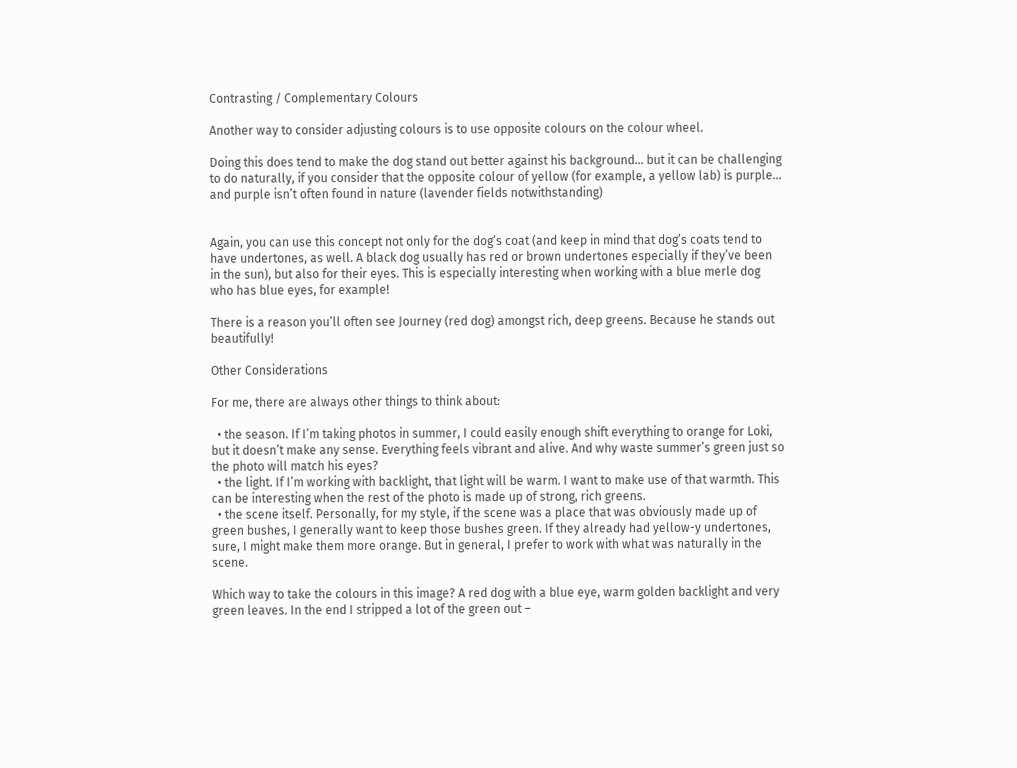Contrasting / Complementary Colours

Another way to consider adjusting colours is to use opposite colours on the colour wheel.

Doing this does tend to make the dog stand out better against his background… but it can be challenging to do naturally, if you consider that the opposite colour of yellow (for example, a yellow lab) is purple… and purple isn’t often found in nature (lavender fields notwithstanding)


Again, you can use this concept not only for the dog’s coat (and keep in mind that dog’s coats tend to have undertones, as well. A black dog usually has red or brown undertones especially if they’ve been in the sun), but also for their eyes. This is especially interesting when working with a blue merle dog who has blue eyes, for example!

There is a reason you’ll often see Journey (red dog) amongst rich, deep greens. Because he stands out beautifully!

Other Considerations

For me, there are always other things to think about:

  • the season. If I’m taking photos in summer, I could easily enough shift everything to orange for Loki, but it doesn’t make any sense. Everything feels vibrant and alive. And why waste summer’s green just so the photo will match his eyes?
  • the light. If I’m working with backlight, that light will be warm. I want to make use of that warmth. This can be interesting when the rest of the photo is made up of strong, rich greens.
  • the scene itself. Personally, for my style, if the scene was a place that was obviously made up of green bushes, I generally want to keep those bushes green. If they already had yellow-y undertones, sure, I might make them more orange. But in general, I prefer to work with what was naturally in the scene.

Which way to take the colours in this image? A red dog with a blue eye, warm golden backlight and very green leaves. In the end I stripped a lot of the green out –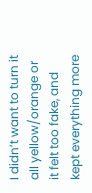I didn’t want to turn it all yellow/orange or it felt too fake, and kept everything more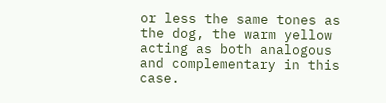or less the same tones as the dog, the warm yellow acting as both analogous and complementary in this case.